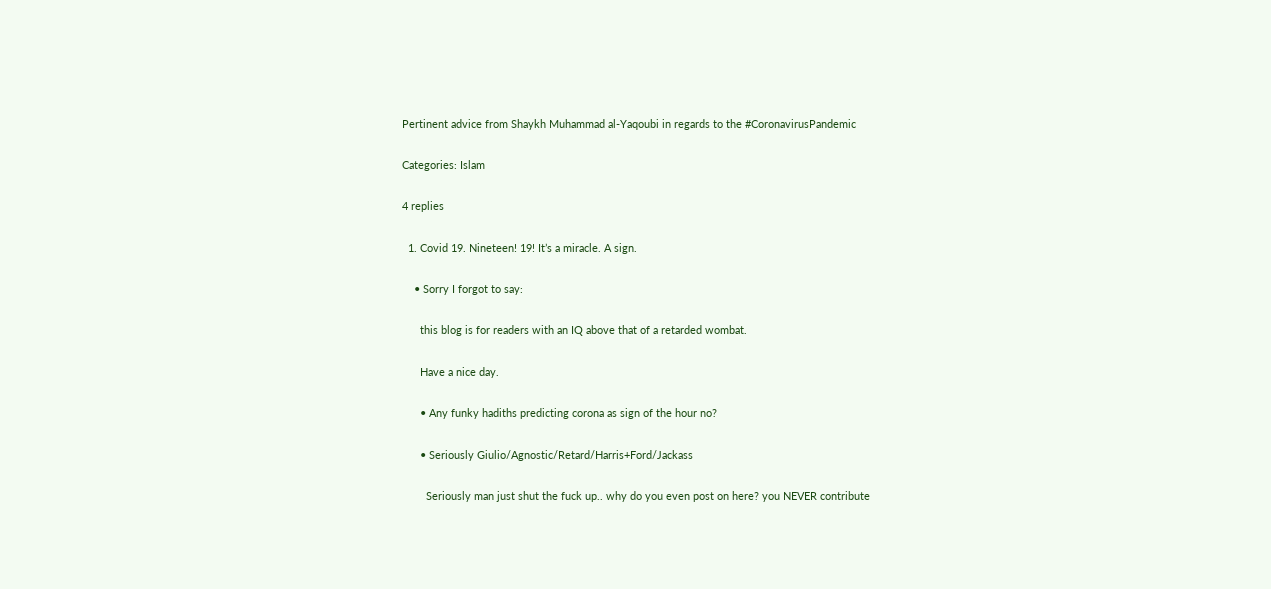Pertinent advice from Shaykh Muhammad al-Yaqoubi in regards to the #CoronavirusPandemic

Categories: Islam

4 replies

  1. Covid 19. Nineteen! 19! It’s a miracle. A sign.

    • Sorry I forgot to say:

      this blog is for readers with an IQ above that of a retarded wombat.

      Have a nice day.

      • Any funky hadiths predicting corona as sign of the hour no?

      • Seriously Giulio/Agnostic/Retard/Harris+Ford/Jackass

        Seriously man just shut the fuck up.. why do you even post on here? you NEVER contribute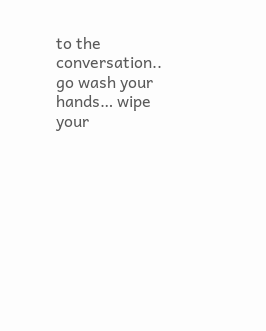to the conversation.. go wash your hands… wipe your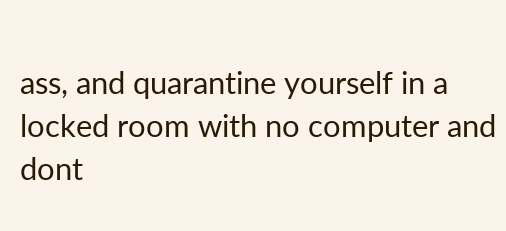ass, and quarantine yourself in a locked room with no computer and dont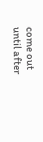come out until after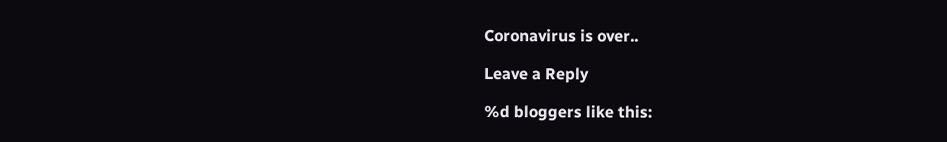Coronavirus is over..

Leave a Reply

%d bloggers like this: